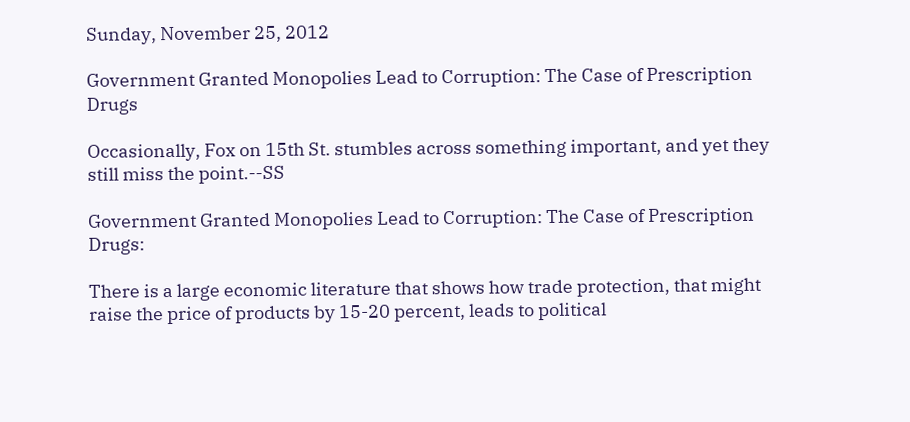Sunday, November 25, 2012

Government Granted Monopolies Lead to Corruption: The Case of Prescription Drugs

Occasionally, Fox on 15th St. stumbles across something important, and yet they still miss the point.--SS

Government Granted Monopolies Lead to Corruption: The Case of Prescription Drugs:

There is a large economic literature that shows how trade protection, that might raise the price of products by 15-20 percent, leads to political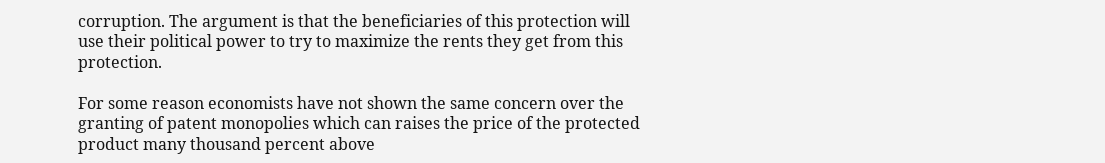corruption. The argument is that the beneficiaries of this protection will use their political power to try to maximize the rents they get from this protection.

For some reason economists have not shown the same concern over the granting of patent monopolies which can raises the price of the protected product many thousand percent above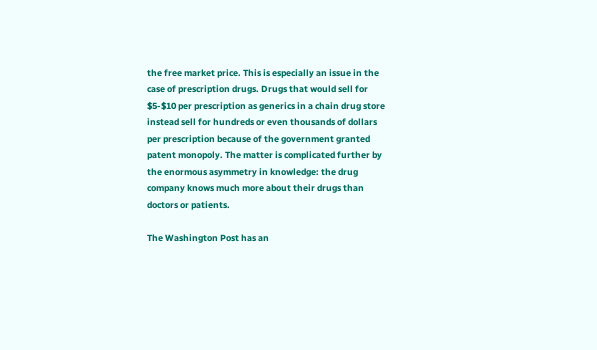the free market price. This is especially an issue in the case of prescription drugs. Drugs that would sell for $5-$10 per prescription as generics in a chain drug store instead sell for hundreds or even thousands of dollars per prescription because of the government granted patent monopoly. The matter is complicated further by the enormous asymmetry in knowledge: the drug company knows much more about their drugs than doctors or patients.

The Washington Post has an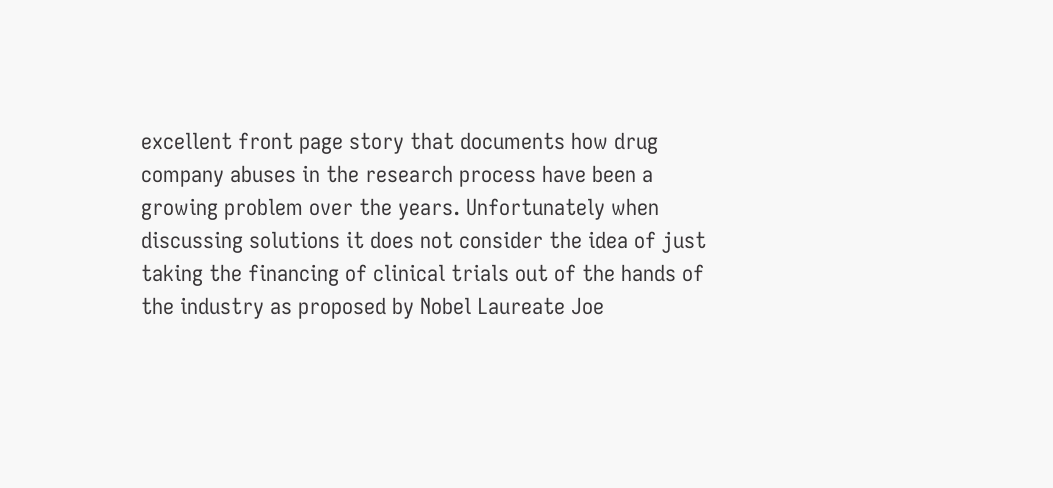excellent front page story that documents how drug company abuses in the research process have been a growing problem over the years. Unfortunately when discussing solutions it does not consider the idea of just taking the financing of clinical trials out of the hands of the industry as proposed by Nobel Laureate Joe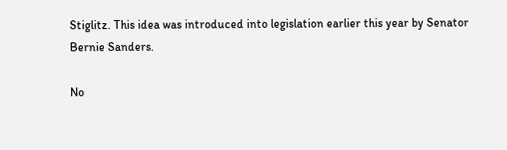Stiglitz. This idea was introduced into legislation earlier this year by Senator Bernie Sanders.

No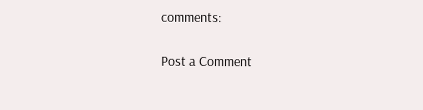comments:

Post a Comment